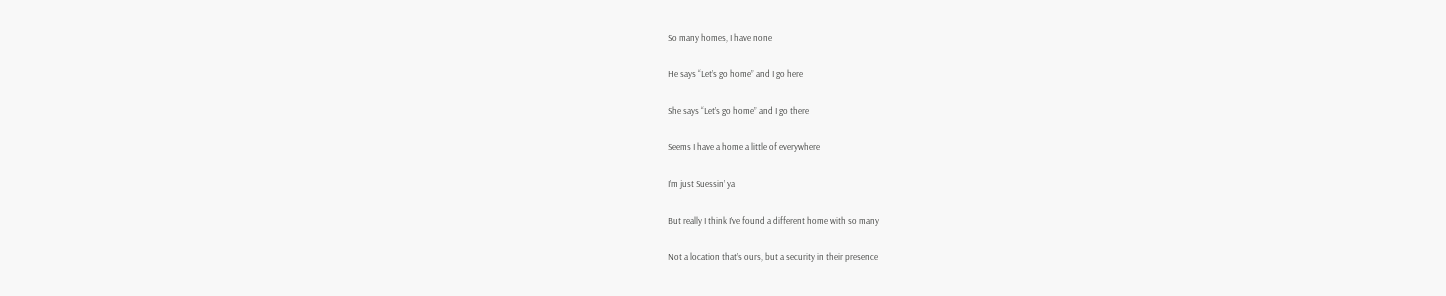So many homes, I have none

He says “Let’s go home” and I go here

She says “Let’s go home” and I go there

Seems I have a home a little of everywhere

I’m just Suessin’ ya

But really I think I’ve found a different home with so many

Not a location that’s ours, but a security in their presence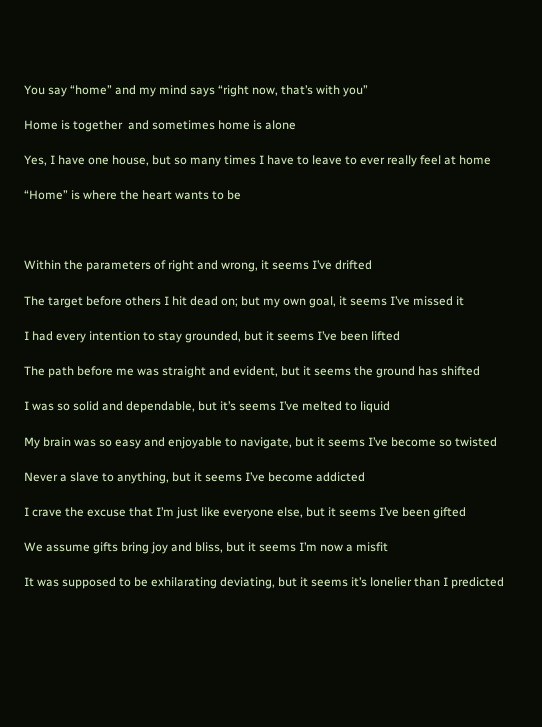You say “home” and my mind says “right now, that’s with you”

Home is together  and sometimes home is alone

Yes, I have one house, but so many times I have to leave to ever really feel at home

“Home” is where the heart wants to be



Within the parameters of right and wrong, it seems I’ve drifted

The target before others I hit dead on; but my own goal, it seems I’ve missed it

I had every intention to stay grounded, but it seems I’ve been lifted

The path before me was straight and evident, but it seems the ground has shifted

I was so solid and dependable, but it’s seems I’ve melted to liquid

My brain was so easy and enjoyable to navigate, but it seems I’ve become so twisted

Never a slave to anything, but it seems I’ve become addicted

I crave the excuse that I’m just like everyone else, but it seems I’ve been gifted

We assume gifts bring joy and bliss, but it seems I’m now a misfit

It was supposed to be exhilarating deviating, but it seems it’s lonelier than I predicted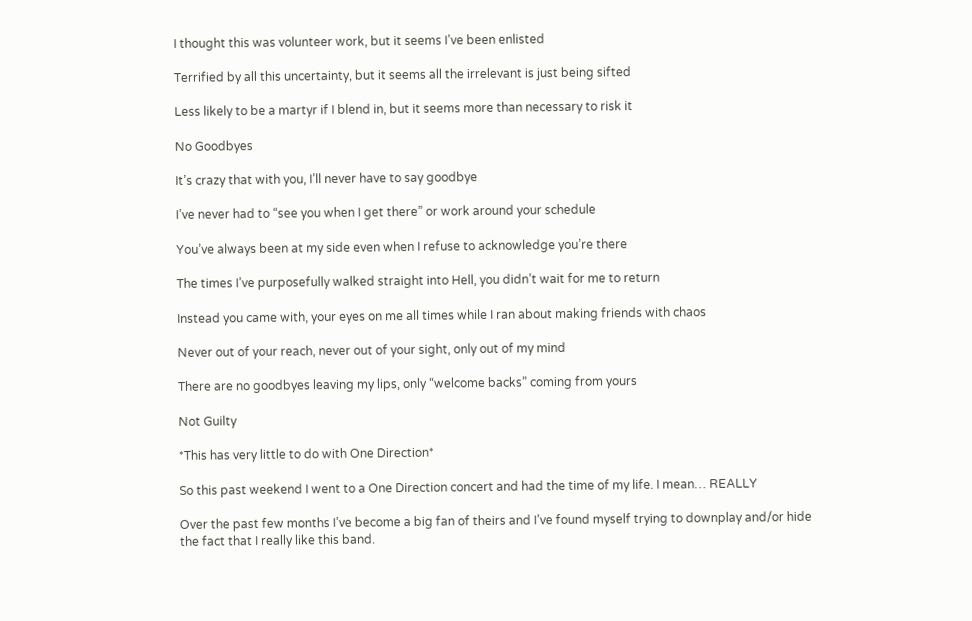I thought this was volunteer work, but it seems I’ve been enlisted

Terrified by all this uncertainty, but it seems all the irrelevant is just being sifted

Less likely to be a martyr if I blend in, but it seems more than necessary to risk it

No Goodbyes

It’s crazy that with you, I’ll never have to say goodbye

I’ve never had to “see you when I get there” or work around your schedule

You’ve always been at my side even when I refuse to acknowledge you’re there

The times I’ve purposefully walked straight into Hell, you didn’t wait for me to return

Instead you came with, your eyes on me all times while I ran about making friends with chaos

Never out of your reach, never out of your sight, only out of my mind

There are no goodbyes leaving my lips, only “welcome backs” coming from yours

Not Guilty

*This has very little to do with One Direction*

So this past weekend I went to a One Direction concert and had the time of my life. I mean… REALLY

Over the past few months I’ve become a big fan of theirs and I’ve found myself trying to downplay and/or hide the fact that I really like this band.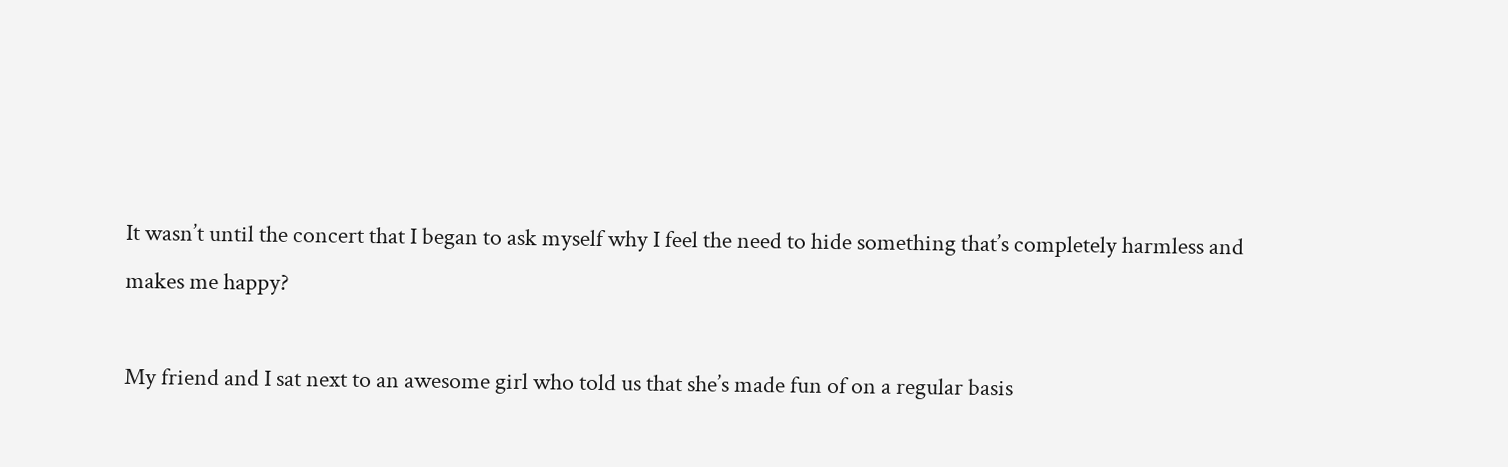It wasn’t until the concert that I began to ask myself why I feel the need to hide something that’s completely harmless and makes me happy?

My friend and I sat next to an awesome girl who told us that she’s made fun of on a regular basis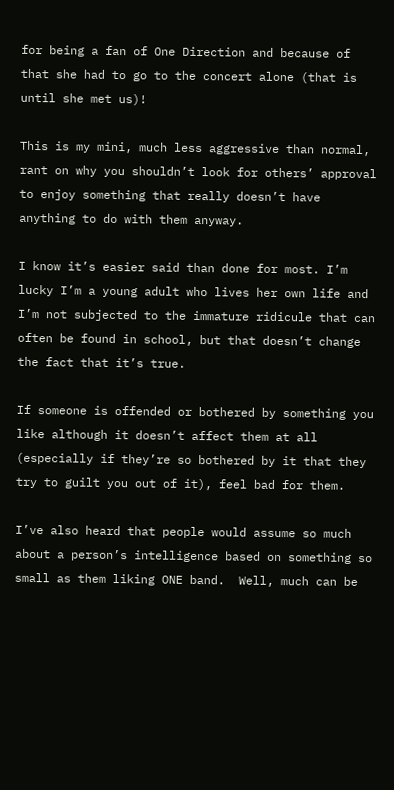for being a fan of One Direction and because of that she had to go to the concert alone (that is until she met us)!

This is my mini, much less aggressive than normal, rant on why you shouldn’t look for others’ approval to enjoy something that really doesn’t have anything to do with them anyway.

I know it’s easier said than done for most. I’m lucky I’m a young adult who lives her own life and I’m not subjected to the immature ridicule that can often be found in school, but that doesn’t change the fact that it’s true.

If someone is offended or bothered by something you like although it doesn’t affect them at all (especially if they’re so bothered by it that they try to guilt you out of it), feel bad for them.

I’ve also heard that people would assume so much about a person’s intelligence based on something so small as them liking ONE band.  Well, much can be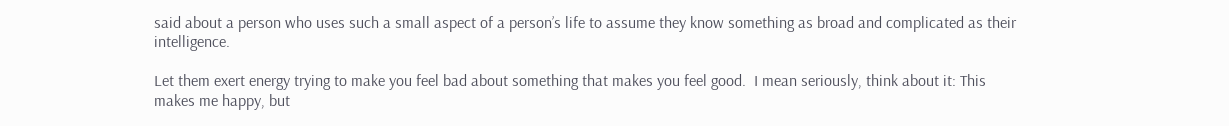said about a person who uses such a small aspect of a person’s life to assume they know something as broad and complicated as their intelligence.

Let them exert energy trying to make you feel bad about something that makes you feel good.  I mean seriously, think about it: This makes me happy, but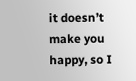it doesn’t make you happy, so I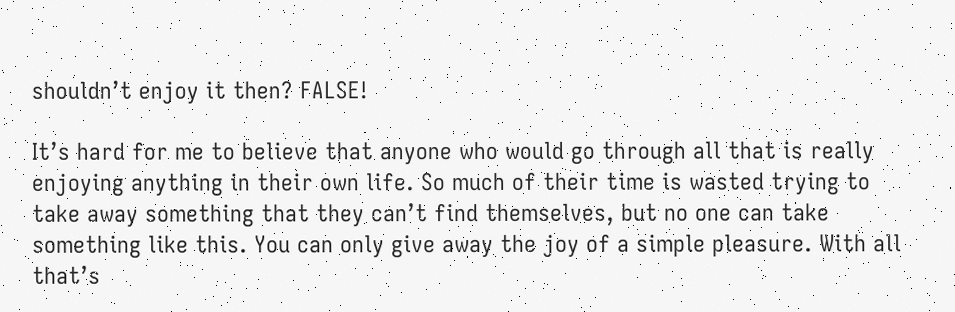shouldn’t enjoy it then? FALSE!

It’s hard for me to believe that anyone who would go through all that is really enjoying anything in their own life. So much of their time is wasted trying to take away something that they can’t find themselves, but no one can take something like this. You can only give away the joy of a simple pleasure. With all that’s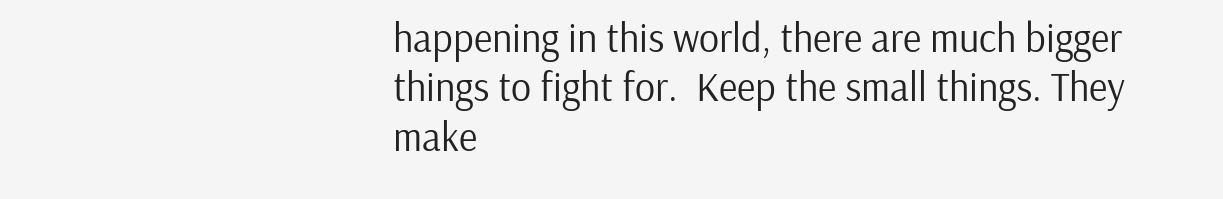happening in this world, there are much bigger things to fight for.  Keep the small things. They make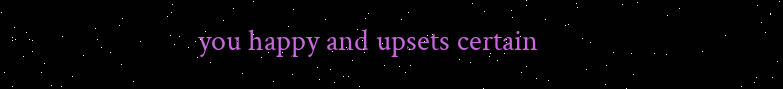you happy and upsets certain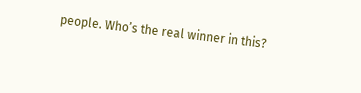people. Who’s the real winner in this?